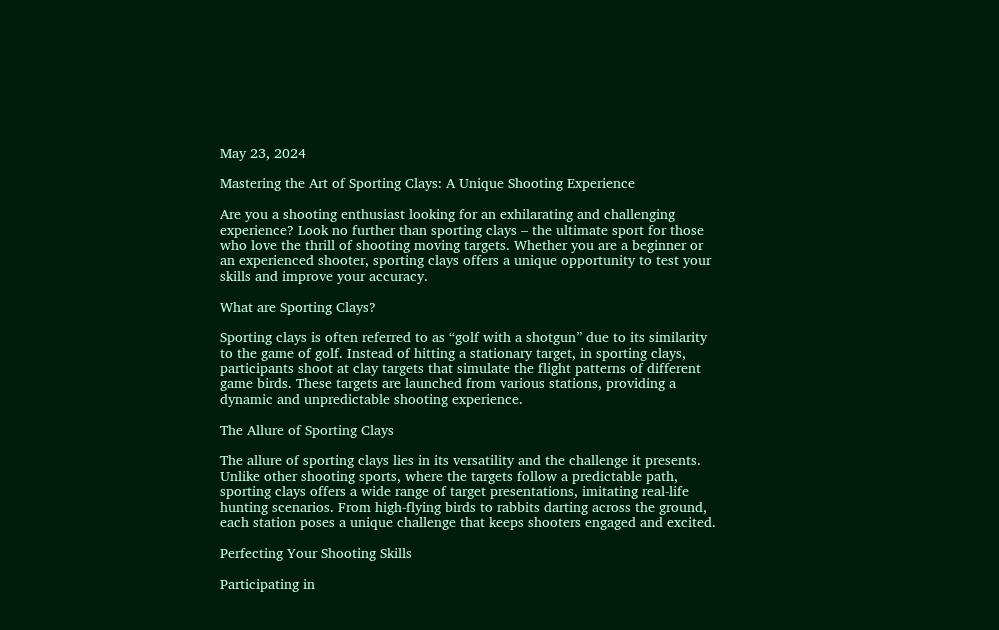May 23, 2024

Mastering the Art of Sporting Clays: A Unique Shooting Experience

Are you a shooting enthusiast looking for an exhilarating and challenging experience? Look no further than sporting clays – the ultimate sport for those who love the thrill of shooting moving targets. Whether you are a beginner or an experienced shooter, sporting clays offers a unique opportunity to test your skills and improve your accuracy.

What are Sporting Clays?

Sporting clays is often referred to as “golf with a shotgun” due to its similarity to the game of golf. Instead of hitting a stationary target, in sporting clays, participants shoot at clay targets that simulate the flight patterns of different game birds. These targets are launched from various stations, providing a dynamic and unpredictable shooting experience.

The Allure of Sporting Clays

The allure of sporting clays lies in its versatility and the challenge it presents. Unlike other shooting sports, where the targets follow a predictable path, sporting clays offers a wide range of target presentations, imitating real-life hunting scenarios. From high-flying birds to rabbits darting across the ground, each station poses a unique challenge that keeps shooters engaged and excited.

Perfecting Your Shooting Skills

Participating in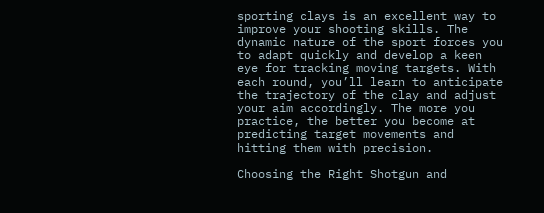sporting clays is an excellent way to improve your shooting skills. The dynamic nature of the sport forces you to adapt quickly and develop a keen eye for tracking moving targets. With each round, you’ll learn to anticipate the trajectory of the clay and adjust your aim accordingly. The more you practice, the better you become at predicting target movements and hitting them with precision.

Choosing the Right Shotgun and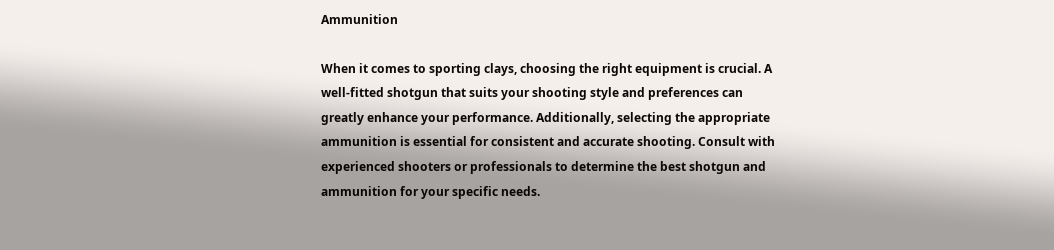Ammunition

When it comes to sporting clays, choosing the right equipment is crucial. A well-fitted shotgun that suits your shooting style and preferences can greatly enhance your performance. Additionally, selecting the appropriate ammunition is essential for consistent and accurate shooting. Consult with experienced shooters or professionals to determine the best shotgun and ammunition for your specific needs.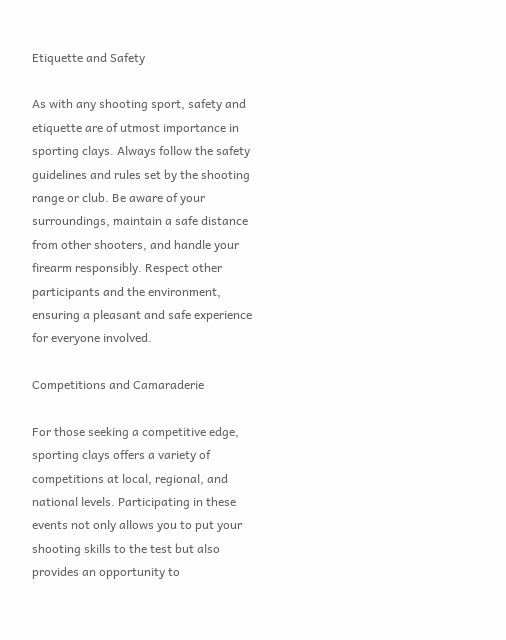Etiquette and Safety

As with any shooting sport, safety and etiquette are of utmost importance in sporting clays. Always follow the safety guidelines and rules set by the shooting range or club. Be aware of your surroundings, maintain a safe distance from other shooters, and handle your firearm responsibly. Respect other participants and the environment, ensuring a pleasant and safe experience for everyone involved.

Competitions and Camaraderie

For those seeking a competitive edge, sporting clays offers a variety of competitions at local, regional, and national levels. Participating in these events not only allows you to put your shooting skills to the test but also provides an opportunity to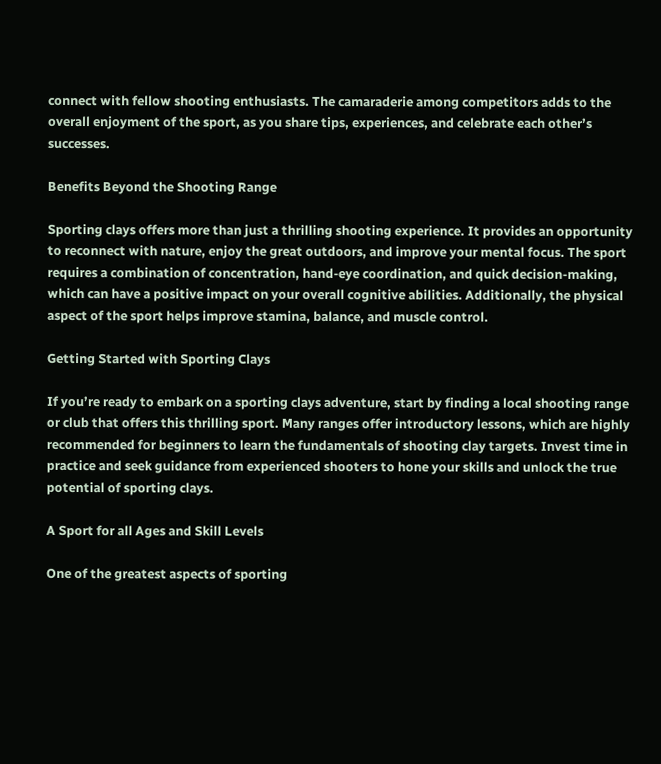connect with fellow shooting enthusiasts. The camaraderie among competitors adds to the overall enjoyment of the sport, as you share tips, experiences, and celebrate each other’s successes.

Benefits Beyond the Shooting Range

Sporting clays offers more than just a thrilling shooting experience. It provides an opportunity to reconnect with nature, enjoy the great outdoors, and improve your mental focus. The sport requires a combination of concentration, hand-eye coordination, and quick decision-making, which can have a positive impact on your overall cognitive abilities. Additionally, the physical aspect of the sport helps improve stamina, balance, and muscle control.

Getting Started with Sporting Clays

If you’re ready to embark on a sporting clays adventure, start by finding a local shooting range or club that offers this thrilling sport. Many ranges offer introductory lessons, which are highly recommended for beginners to learn the fundamentals of shooting clay targets. Invest time in practice and seek guidance from experienced shooters to hone your skills and unlock the true potential of sporting clays.

A Sport for all Ages and Skill Levels

One of the greatest aspects of sporting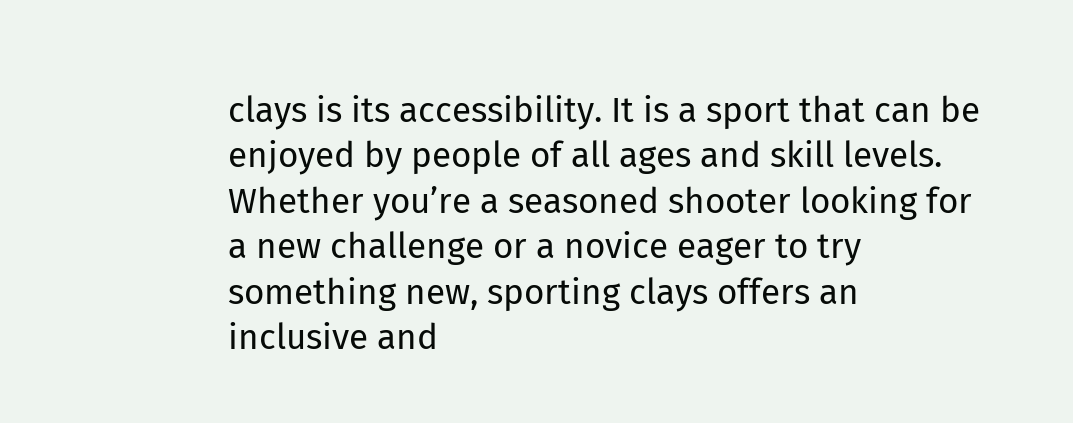clays is its accessibility. It is a sport that can be enjoyed by people of all ages and skill levels. Whether you’re a seasoned shooter looking for a new challenge or a novice eager to try something new, sporting clays offers an inclusive and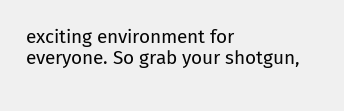exciting environment for everyone. So grab your shotgun,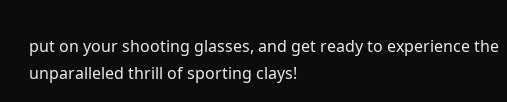put on your shooting glasses, and get ready to experience the unparalleled thrill of sporting clays!